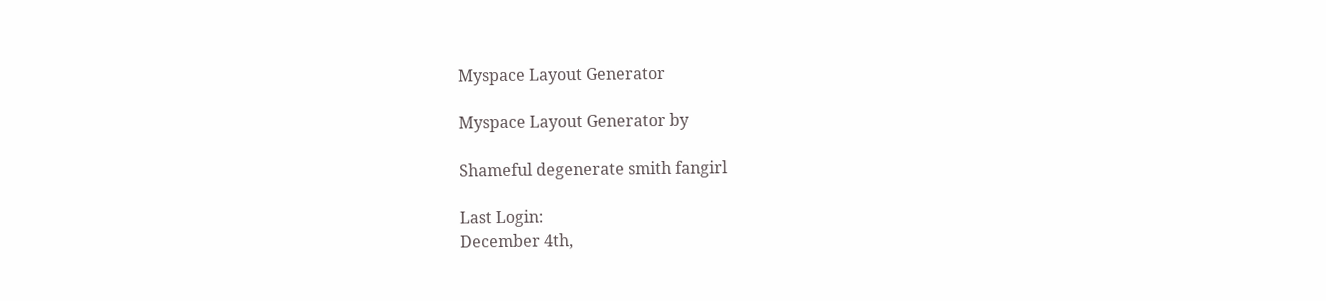Myspace Layout Generator

Myspace Layout Generator by

Shameful degenerate smith fangirl

Last Login:
December 4th,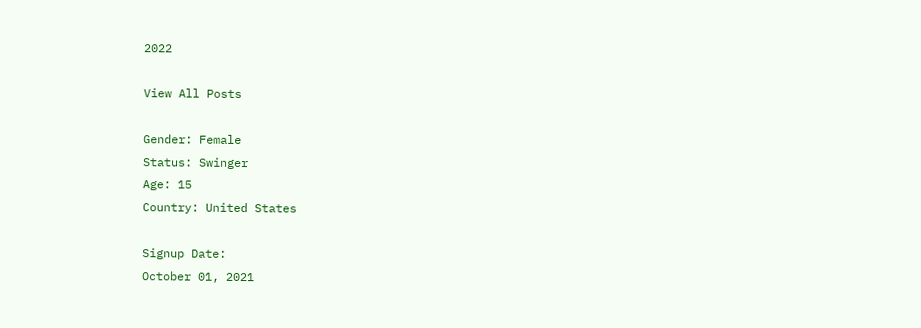2022

View All Posts

Gender: Female
Status: Swinger
Age: 15
Country: United States

Signup Date:
October 01, 2021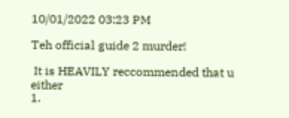10/01/2022 03:23 PM

Teh official guide 2 murder!

 It is HEAVILY reccommended that u either
1.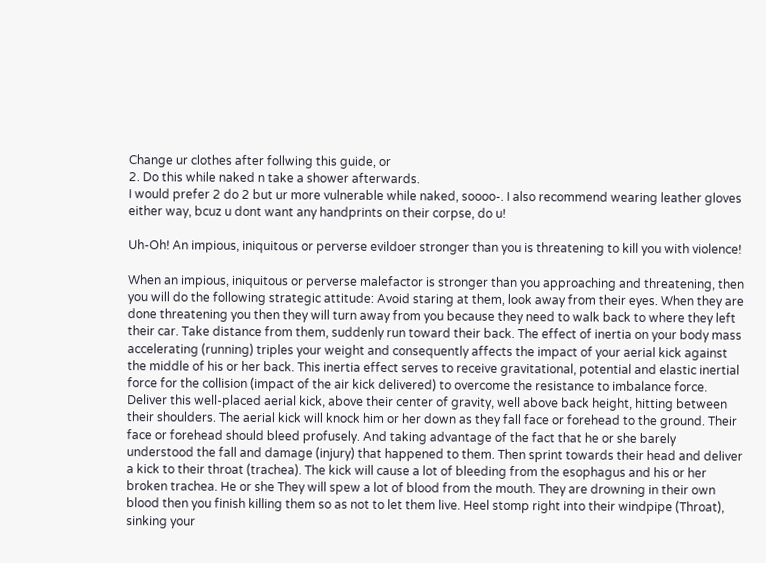Change ur clothes after follwing this guide, or
2. Do this while naked n take a shower afterwards.
I would prefer 2 do 2 but ur more vulnerable while naked, soooo-. I also recommend wearing leather gloves either way, bcuz u dont want any handprints on their corpse, do u!

Uh-Oh! An impious, iniquitous or perverse evildoer stronger than you is threatening to kill you with violence!

When an impious, iniquitous or perverse malefactor is stronger than you approaching and threatening, then you will do the following strategic attitude: Avoid staring at them, look away from their eyes. When they are done threatening you then they will turn away from you because they need to walk back to where they left their car. Take distance from them, suddenly run toward their back. The effect of inertia on your body mass accelerating (running) triples your weight and consequently affects the impact of your aerial kick against the middle of his or her back. This inertia effect serves to receive gravitational, potential and elastic inertial force for the collision (impact of the air kick delivered) to overcome the resistance to imbalance force. Deliver this well-placed aerial kick, above their center of gravity, well above back height, hitting between their shoulders. The aerial kick will knock him or her down as they fall face or forehead to the ground. Their face or forehead should bleed profusely. And taking advantage of the fact that he or she barely understood the fall and damage (injury) that happened to them. Then sprint towards their head and deliver a kick to their throat (trachea). The kick will cause a lot of bleeding from the esophagus and his or her broken trachea. He or she They will spew a lot of blood from the mouth. They are drowning in their own blood then you finish killing them so as not to let them live. Heel stomp right into their windpipe (Throat), sinking your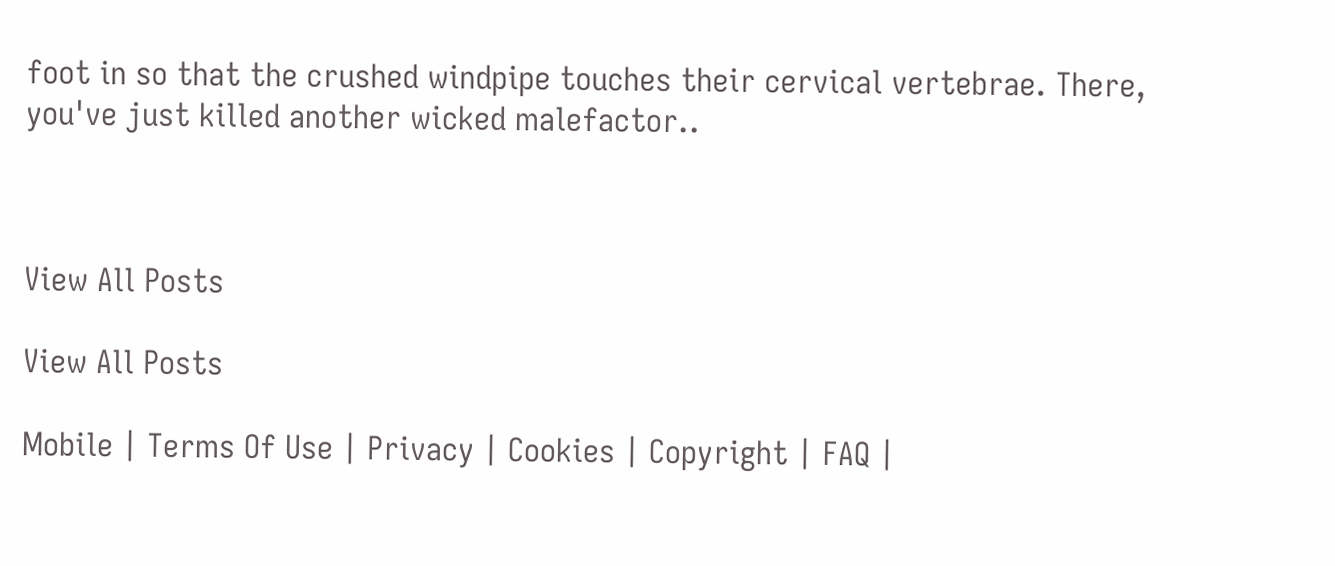foot in so that the crushed windpipe touches their cervical vertebrae. There, you've just killed another wicked malefactor..



View All Posts

View All Posts

Mobile | Terms Of Use | Privacy | Cookies | Copyright | FAQ |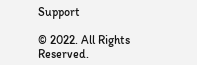Support

© 2022. All Rights Reserved.